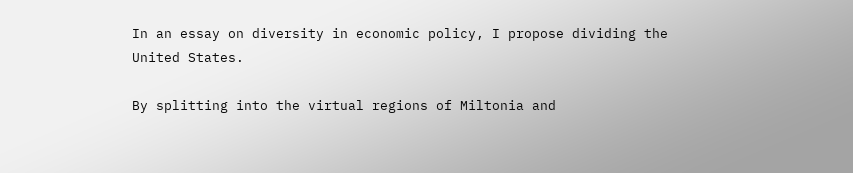In an essay on diversity in economic policy, I propose dividing the United States.

By splitting into the virtual regions of Miltonia and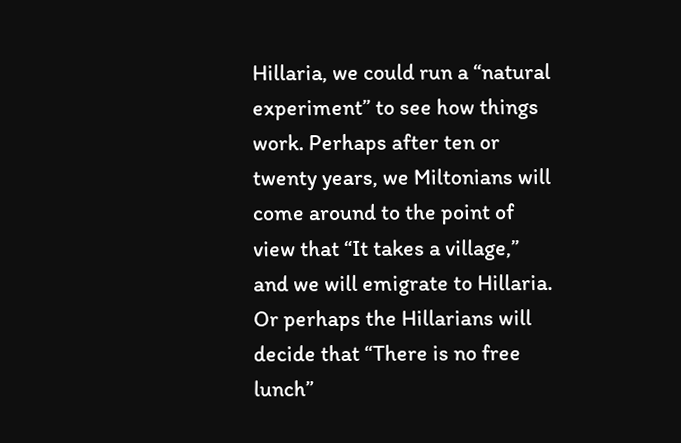Hillaria, we could run a “natural experiment” to see how things work. Perhaps after ten or twenty years, we Miltonians will come around to the point of view that “It takes a village,” and we will emigrate to Hillaria. Or perhaps the Hillarians will decide that “There is no free lunch”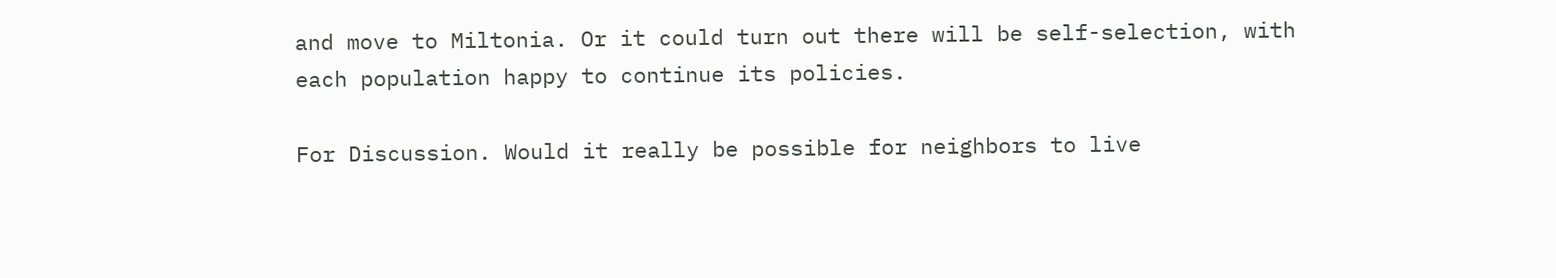and move to Miltonia. Or it could turn out there will be self-selection, with each population happy to continue its policies.

For Discussion. Would it really be possible for neighbors to live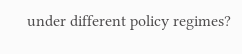under different policy regimes?